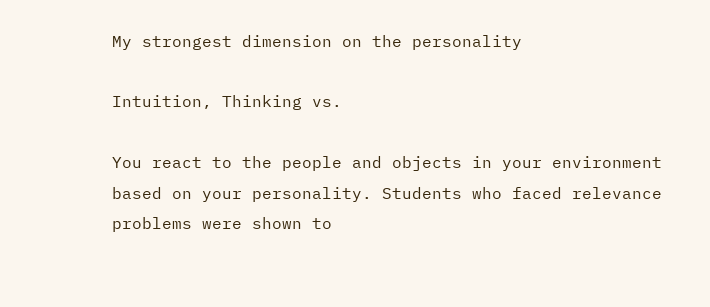My strongest dimension on the personality

Intuition, Thinking vs.

You react to the people and objects in your environment based on your personality. Students who faced relevance problems were shown to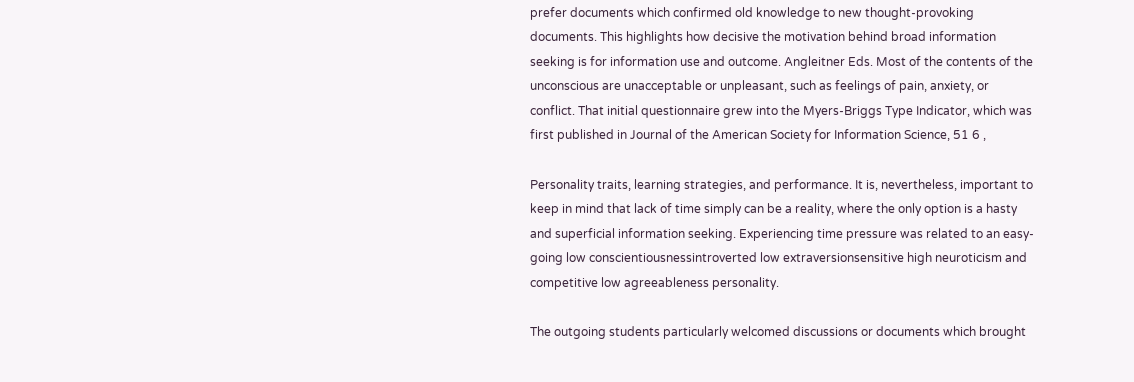prefer documents which confirmed old knowledge to new thought-provoking documents. This highlights how decisive the motivation behind broad information seeking is for information use and outcome. Angleitner Eds. Most of the contents of the unconscious are unacceptable or unpleasant, such as feelings of pain, anxiety, or conflict. That initial questionnaire grew into the Myers-Briggs Type Indicator, which was first published in Journal of the American Society for Information Science, 51 6 ,

Personality traits, learning strategies, and performance. It is, nevertheless, important to keep in mind that lack of time simply can be a reality, where the only option is a hasty and superficial information seeking. Experiencing time pressure was related to an easy-going low conscientiousnessintroverted low extraversionsensitive high neuroticism and competitive low agreeableness personality.

The outgoing students particularly welcomed discussions or documents which brought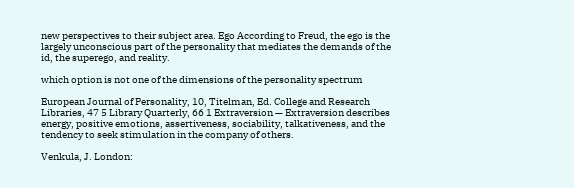new perspectives to their subject area. Ego According to Freud, the ego is the largely unconscious part of the personality that mediates the demands of the id, the superego, and reality.

which option is not one of the dimensions of the personality spectrum

European Journal of Personality, 10, Titelman, Ed. College and Research Libraries, 47 5 Library Quarterly, 66 1 Extraversion — Extraversion describes energy, positive emotions, assertiveness, sociability, talkativeness, and the tendency to seek stimulation in the company of others.

Venkula, J. London: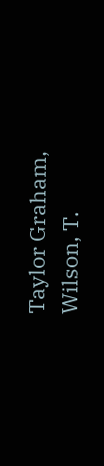Taylor Graham, Wilson, T.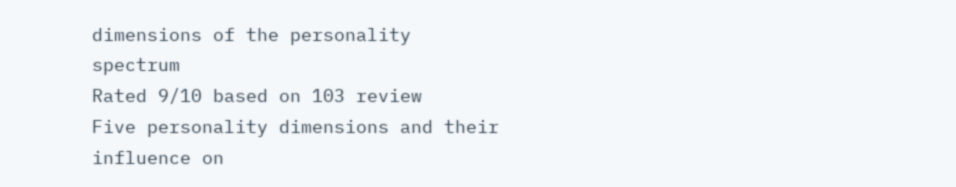dimensions of the personality spectrum
Rated 9/10 based on 103 review
Five personality dimensions and their influence on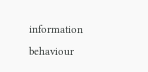information behaviour